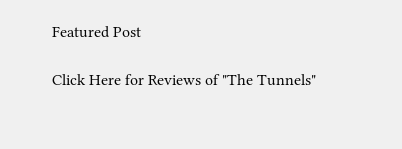Featured Post

Click Here for Reviews of "The Tunnels"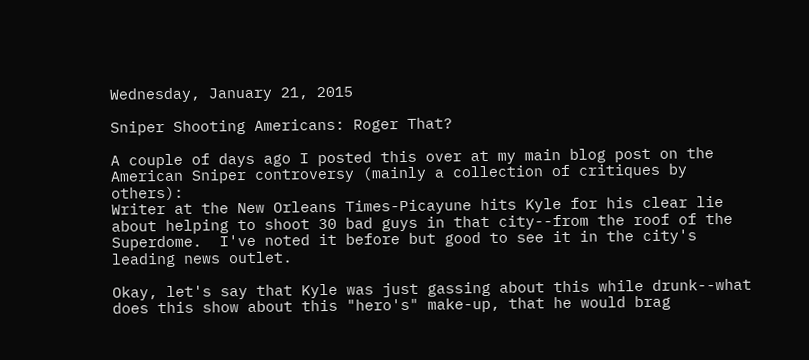Wednesday, January 21, 2015

Sniper Shooting Americans: Roger That?

A couple of days ago I posted this over at my main blog post on the American Sniper controversy (mainly a collection of critiques by others):
Writer at the New Orleans Times-Picayune hits Kyle for his clear lie about helping to shoot 30 bad guys in that city--from the roof of the Superdome.  I've noted it before but good to see it in the city's leading news outlet.

Okay, let's say that Kyle was just gassing about this while drunk--what does this show about this "hero's" make-up, that he would brag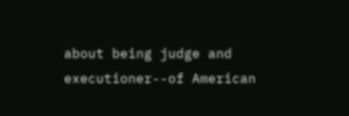about being judge and executioner--of American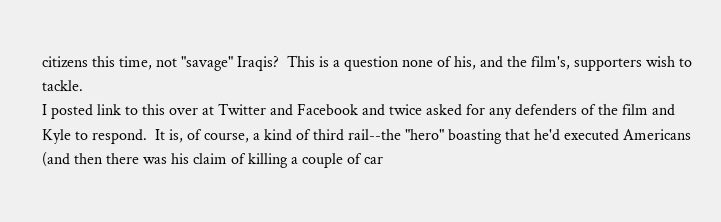citizens this time, not "savage" Iraqis?  This is a question none of his, and the film's, supporters wish to tackle.
I posted link to this over at Twitter and Facebook and twice asked for any defenders of the film and Kyle to respond.  It is, of course, a kind of third rail--the "hero" boasting that he'd executed Americans (and then there was his claim of killing a couple of car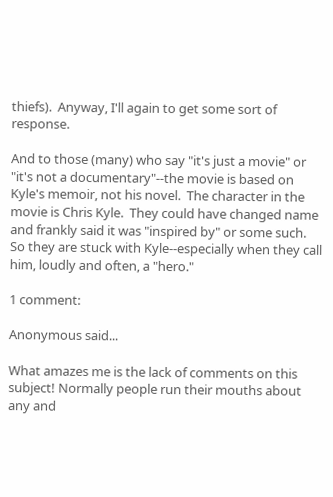thiefs).  Anyway, I'll again to get some sort of response.

And to those (many) who say "it's just a movie" or "it's not a documentary"--the movie is based on Kyle's memoir, not his novel.  The character in the movie is Chris Kyle.  They could have changed name and frankly said it was "inspired by" or some such.  So they are stuck with Kyle--especially when they call him, loudly and often, a "hero."

1 comment:

Anonymous said...

What amazes me is the lack of comments on this subject! Normally people run their mouths about any and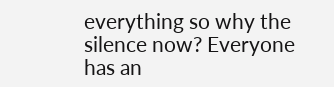everything so why the silence now? Everyone has an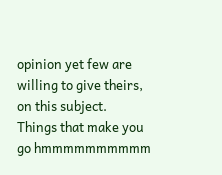opinion yet few are willing to give theirs, on this subject.
Things that make you go hmmmmmmmmmm